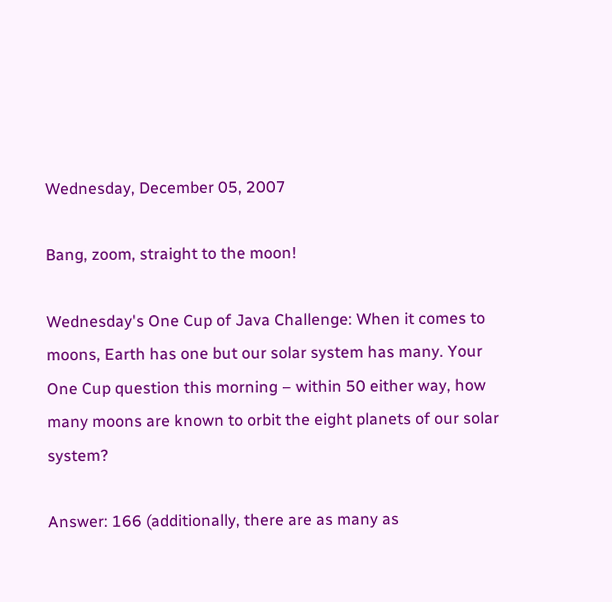Wednesday, December 05, 2007

Bang, zoom, straight to the moon!

Wednesday's One Cup of Java Challenge: When it comes to moons, Earth has one but our solar system has many. Your One Cup question this morning – within 50 either way, how many moons are known to orbit the eight planets of our solar system?

Answer: 166 (additionally, there are as many as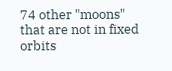74 other "moons" that are not in fixed orbits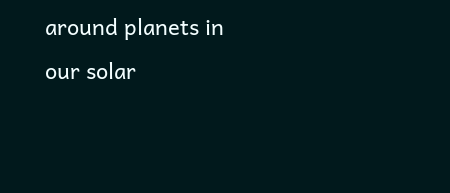around planets in our solar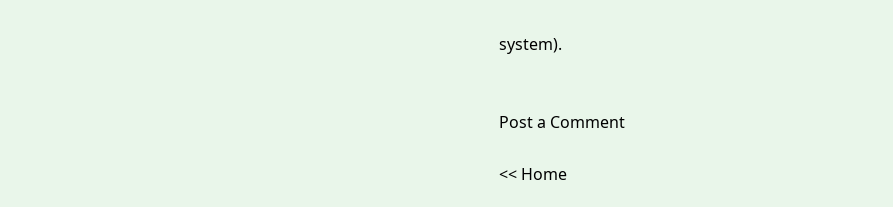system).


Post a Comment

<< Home